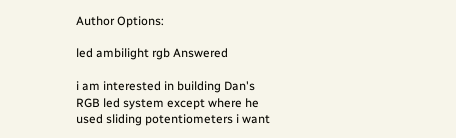Author Options:

led ambilight rgb Answered

i am interested in building Dan's RGB led system except where he used sliding potentiometers i want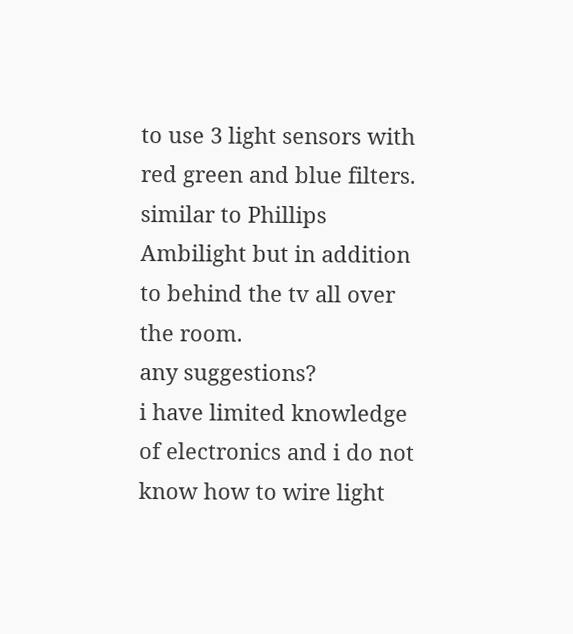to use 3 light sensors with red green and blue filters. similar to Phillips Ambilight but in addition to behind the tv all over the room.
any suggestions?
i have limited knowledge of electronics and i do not know how to wire light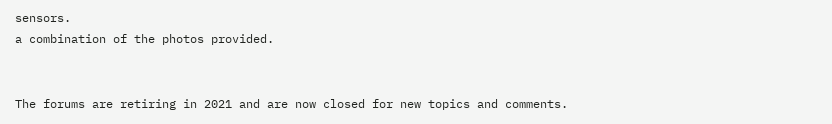sensors.
a combination of the photos provided.


The forums are retiring in 2021 and are now closed for new topics and comments.